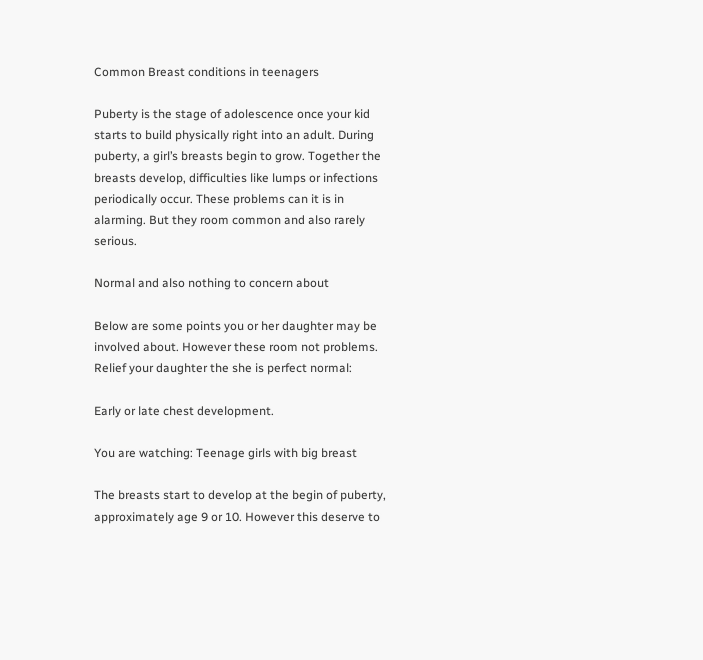Common Breast conditions in teenagers

Puberty is the stage of adolescence once your kid starts to build physically right into an adult. During puberty, a girl’s breasts begin to grow. Together the breasts develop, difficulties like lumps or infections periodically occur. These problems can it is in alarming. But they room common and also rarely serious.

Normal and also nothing to concern about

Below are some points you or her daughter may be involved about. However these room not problems. Relief your daughter the she is perfect normal:

Early or late chest development.

You are watching: Teenage girls with big breast

The breasts start to develop at the begin of puberty, approximately age 9 or 10. However this deserve to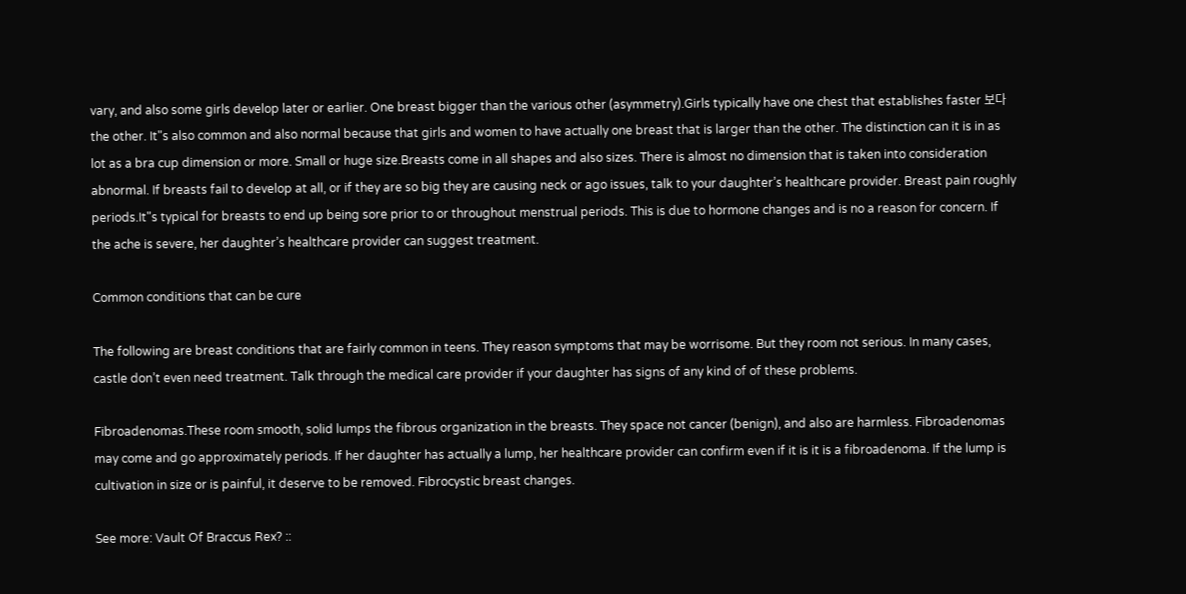vary, and also some girls develop later or earlier. One breast bigger than the various other (asymmetry).Girls typically have one chest that establishes faster 보다 the other. It"s also common and also normal because that girls and women to have actually one breast that is larger than the other. The distinction can it is in as lot as a bra cup dimension or more. Small or huge size.Breasts come in all shapes and also sizes. There is almost no dimension that is taken into consideration abnormal. If breasts fail to develop at all, or if they are so big they are causing neck or ago issues, talk to your daughter’s healthcare provider. Breast pain roughly periods.It"s typical for breasts to end up being sore prior to or throughout menstrual periods. This is due to hormone changes and is no a reason for concern. If the ache is severe, her daughter’s healthcare provider can suggest treatment.

Common conditions that can be cure

The following are breast conditions that are fairly common in teens. They reason symptoms that may be worrisome. But they room not serious. In many cases, castle don’t even need treatment. Talk through the medical care provider if your daughter has signs of any kind of of these problems.

Fibroadenomas.These room smooth, solid lumps the fibrous organization in the breasts. They space not cancer (benign), and also are harmless. Fibroadenomas may come and go approximately periods. If her daughter has actually a lump, her healthcare provider can confirm even if it is it is a fibroadenoma. If the lump is cultivation in size or is painful, it deserve to be removed. Fibrocystic breast changes.

See more: Vault Of Braccus Rex? ::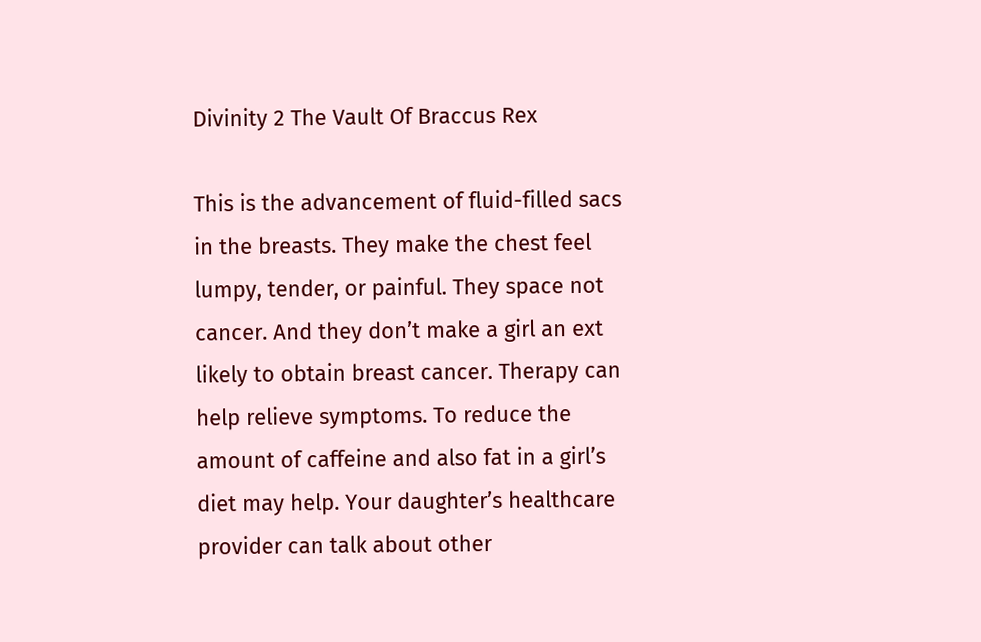Divinity 2 The Vault Of Braccus Rex

This is the advancement of fluid-filled sacs in the breasts. They make the chest feel lumpy, tender, or painful. They space not cancer. And they don’t make a girl an ext likely to obtain breast cancer. Therapy can help relieve symptoms. To reduce the amount of caffeine and also fat in a girl’s diet may help. Your daughter’s healthcare provider can talk about other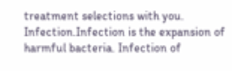treatment selections with you. Infection.Infection is the expansion of harmful bacteria. Infection of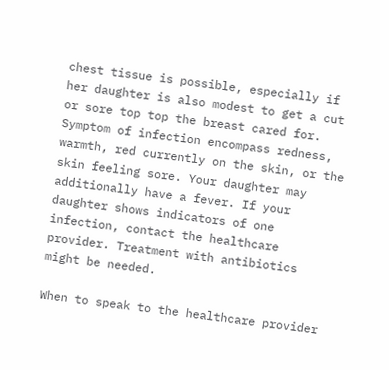chest tissue is possible, especially if her daughter is also modest to get a cut or sore top top the breast cared for. Symptom of infection encompass redness, warmth, red currently on the skin, or the skin feeling sore. Your daughter may additionally have a fever. If your daughter shows indicators of one infection, contact the healthcare provider. Treatment with antibiotics might be needed.

When to speak to the healthcare provider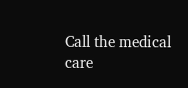Call the medical care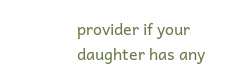provider if your daughter has any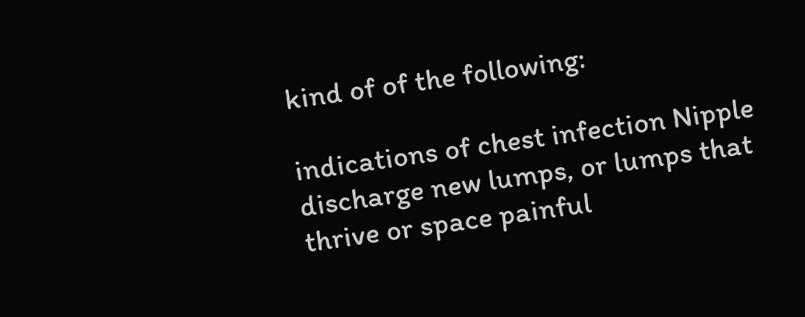kind of of the following:

indications of chest infection Nipple discharge new lumps, or lumps that thrive or space painful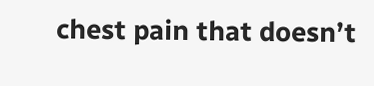chest pain that doesn’t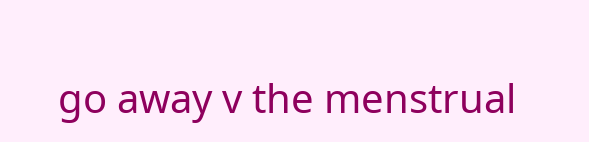go away v the menstrual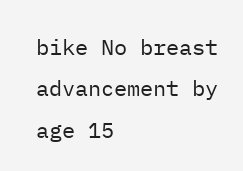bike No breast advancement by age 15